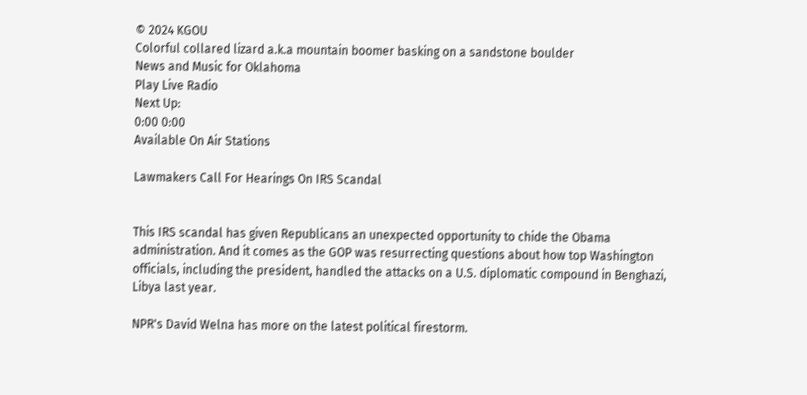© 2024 KGOU
Colorful collared lizard a.k.a mountain boomer basking on a sandstone boulder
News and Music for Oklahoma
Play Live Radio
Next Up:
0:00 0:00
Available On Air Stations

Lawmakers Call For Hearings On IRS Scandal


This IRS scandal has given Republicans an unexpected opportunity to chide the Obama administration. And it comes as the GOP was resurrecting questions about how top Washington officials, including the president, handled the attacks on a U.S. diplomatic compound in Benghazi, Libya last year.

NPR's David Welna has more on the latest political firestorm.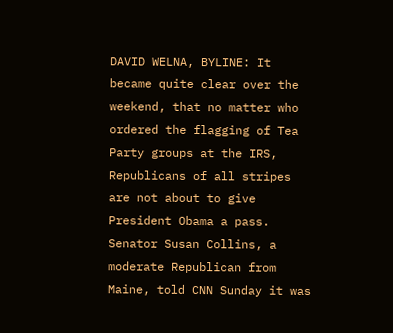DAVID WELNA, BYLINE: It became quite clear over the weekend, that no matter who ordered the flagging of Tea Party groups at the IRS, Republicans of all stripes are not about to give President Obama a pass. Senator Susan Collins, a moderate Republican from Maine, told CNN Sunday it was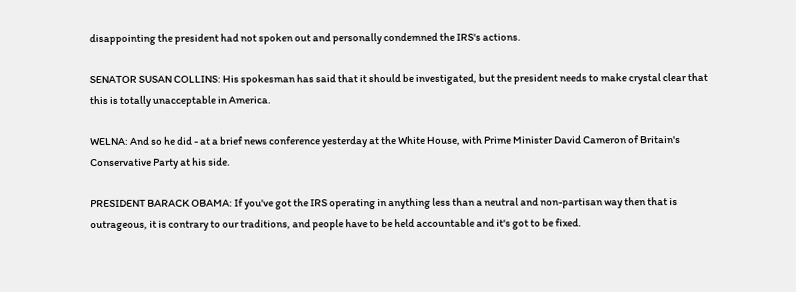disappointing the president had not spoken out and personally condemned the IRS's actions.

SENATOR SUSAN COLLINS: His spokesman has said that it should be investigated, but the president needs to make crystal clear that this is totally unacceptable in America.

WELNA: And so he did - at a brief news conference yesterday at the White House, with Prime Minister David Cameron of Britain's Conservative Party at his side.

PRESIDENT BARACK OBAMA: If you've got the IRS operating in anything less than a neutral and non-partisan way then that is outrageous, it is contrary to our traditions, and people have to be held accountable and it's got to be fixed.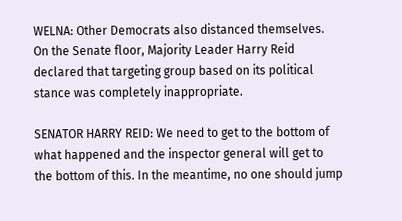WELNA: Other Democrats also distanced themselves. On the Senate floor, Majority Leader Harry Reid declared that targeting group based on its political stance was completely inappropriate.

SENATOR HARRY REID: We need to get to the bottom of what happened and the inspector general will get to the bottom of this. In the meantime, no one should jump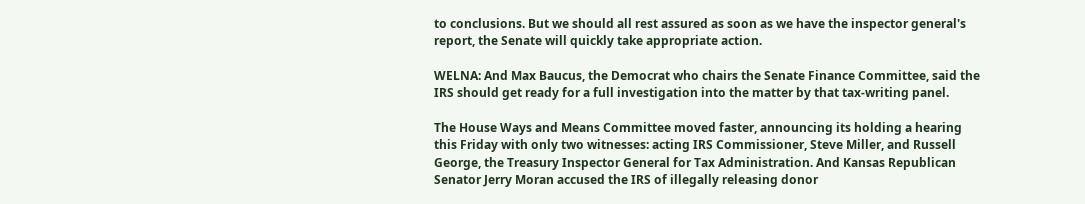to conclusions. But we should all rest assured as soon as we have the inspector general's report, the Senate will quickly take appropriate action.

WELNA: And Max Baucus, the Democrat who chairs the Senate Finance Committee, said the IRS should get ready for a full investigation into the matter by that tax-writing panel.

The House Ways and Means Committee moved faster, announcing its holding a hearing this Friday with only two witnesses: acting IRS Commissioner, Steve Miller, and Russell George, the Treasury Inspector General for Tax Administration. And Kansas Republican Senator Jerry Moran accused the IRS of illegally releasing donor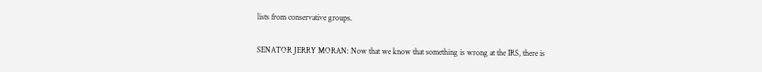lists from conservative groups.

SENATOR JERRY MORAN: Now that we know that something is wrong at the IRS, there is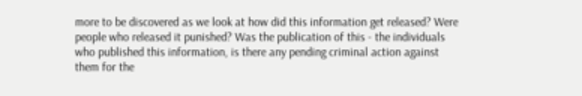more to be discovered as we look at how did this information get released? Were people who released it punished? Was the publication of this - the individuals who published this information, is there any pending criminal action against them for the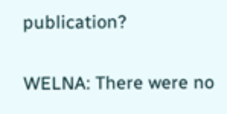publication?

WELNA: There were no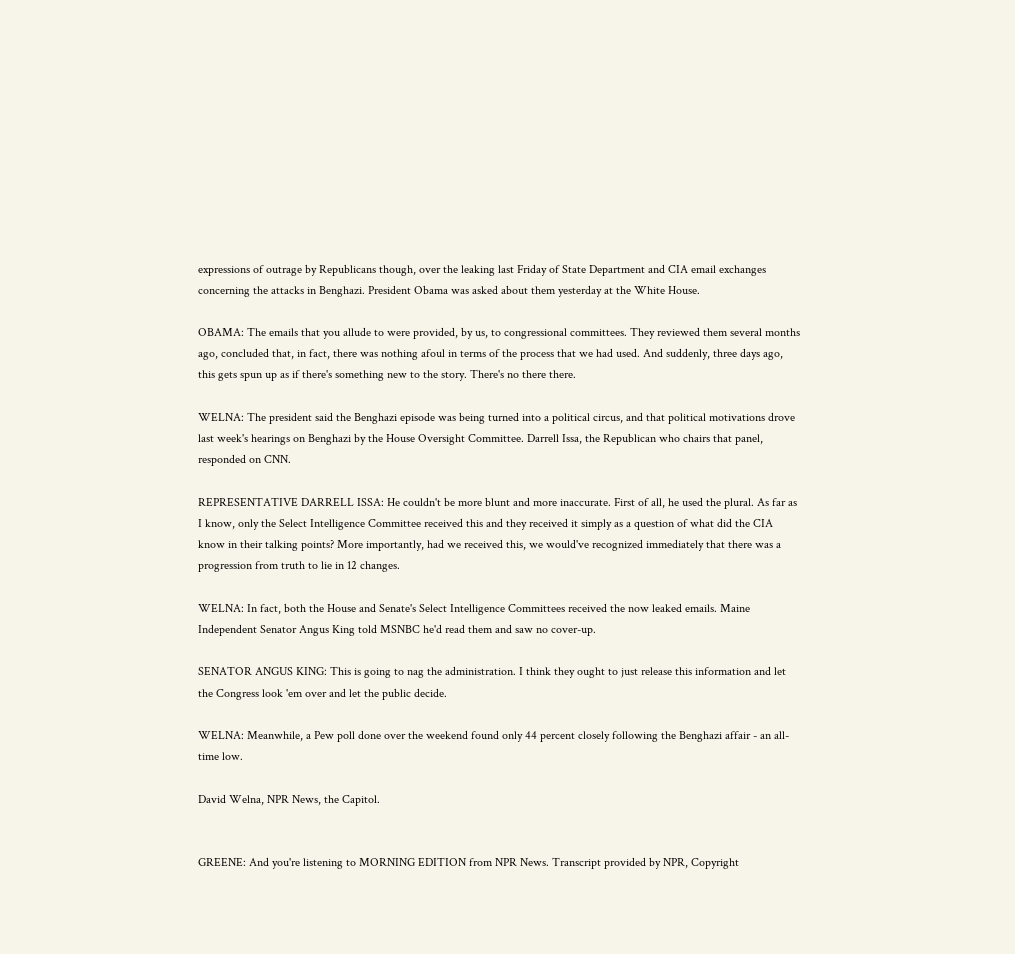expressions of outrage by Republicans though, over the leaking last Friday of State Department and CIA email exchanges concerning the attacks in Benghazi. President Obama was asked about them yesterday at the White House.

OBAMA: The emails that you allude to were provided, by us, to congressional committees. They reviewed them several months ago, concluded that, in fact, there was nothing afoul in terms of the process that we had used. And suddenly, three days ago, this gets spun up as if there's something new to the story. There's no there there.

WELNA: The president said the Benghazi episode was being turned into a political circus, and that political motivations drove last week's hearings on Benghazi by the House Oversight Committee. Darrell Issa, the Republican who chairs that panel, responded on CNN.

REPRESENTATIVE DARRELL ISSA: He couldn't be more blunt and more inaccurate. First of all, he used the plural. As far as I know, only the Select Intelligence Committee received this and they received it simply as a question of what did the CIA know in their talking points? More importantly, had we received this, we would've recognized immediately that there was a progression from truth to lie in 12 changes.

WELNA: In fact, both the House and Senate's Select Intelligence Committees received the now leaked emails. Maine Independent Senator Angus King told MSNBC he'd read them and saw no cover-up.

SENATOR ANGUS KING: This is going to nag the administration. I think they ought to just release this information and let the Congress look 'em over and let the public decide.

WELNA: Meanwhile, a Pew poll done over the weekend found only 44 percent closely following the Benghazi affair - an all-time low.

David Welna, NPR News, the Capitol.


GREENE: And you're listening to MORNING EDITION from NPR News. Transcript provided by NPR, Copyright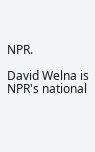NPR.

David Welna is NPR's national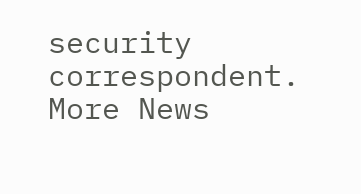security correspondent.
More News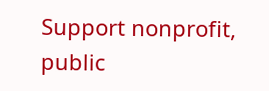Support nonprofit, public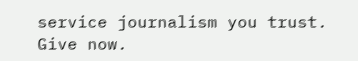service journalism you trust. Give now.